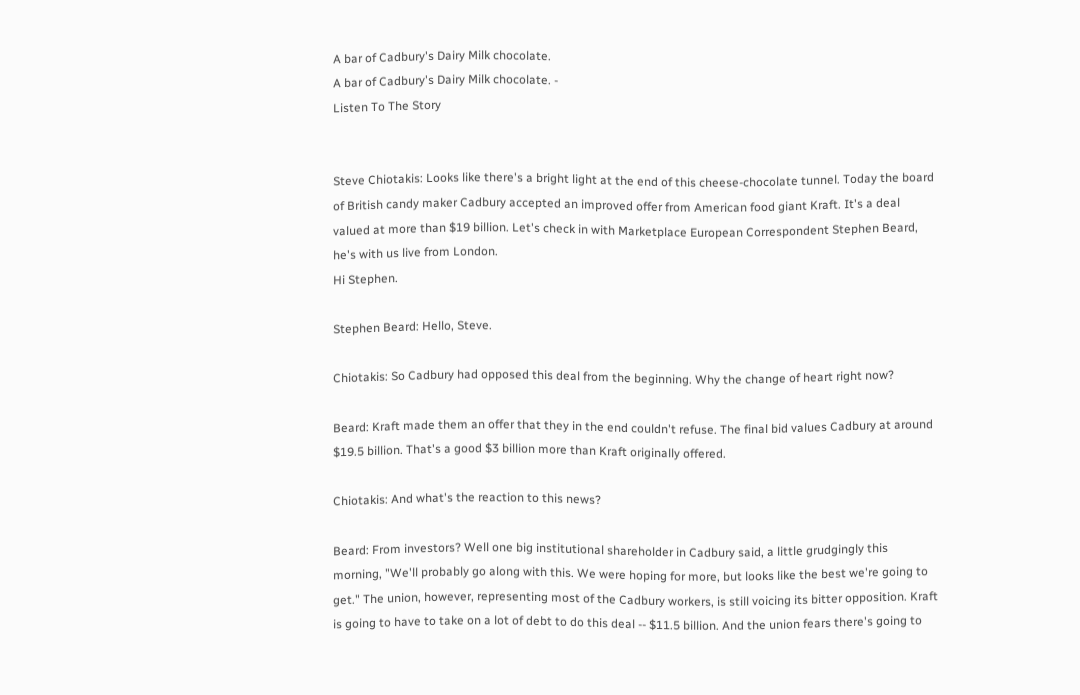A bar of Cadbury's Dairy Milk chocolate.
A bar of Cadbury's Dairy Milk chocolate. -
Listen To The Story


Steve Chiotakis: Looks like there's a bright light at the end of this cheese-chocolate tunnel. Today the board of British candy maker Cadbury accepted an improved offer from American food giant Kraft. It's a deal valued at more than $19 billion. Let's check in with Marketplace European Correspondent Stephen Beard, he's with us live from London.
Hi Stephen.

Stephen Beard: Hello, Steve.

Chiotakis: So Cadbury had opposed this deal from the beginning. Why the change of heart right now?

Beard: Kraft made them an offer that they in the end couldn't refuse. The final bid values Cadbury at around $19.5 billion. That's a good $3 billion more than Kraft originally offered.

Chiotakis: And what's the reaction to this news?

Beard: From investors? Well one big institutional shareholder in Cadbury said, a little grudgingly this morning, "We'll probably go along with this. We were hoping for more, but looks like the best we're going to get." The union, however, representing most of the Cadbury workers, is still voicing its bitter opposition. Kraft is going to have to take on a lot of debt to do this deal -- $11.5 billion. And the union fears there's going to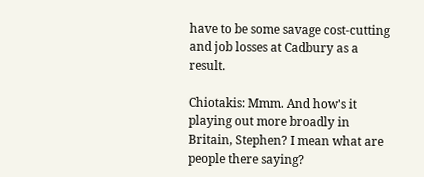have to be some savage cost-cutting and job losses at Cadbury as a result.

Chiotakis: Mmm. And how's it playing out more broadly in Britain, Stephen? I mean what are people there saying?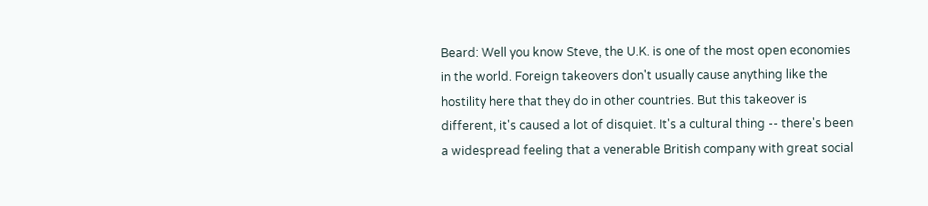Beard: Well you know Steve, the U.K. is one of the most open economies in the world. Foreign takeovers don't usually cause anything like the hostility here that they do in other countries. But this takeover is different, it's caused a lot of disquiet. It's a cultural thing -- there's been a widespread feeling that a venerable British company with great social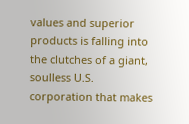values and superior products is falling into the clutches of a giant, soulless U.S. corporation that makes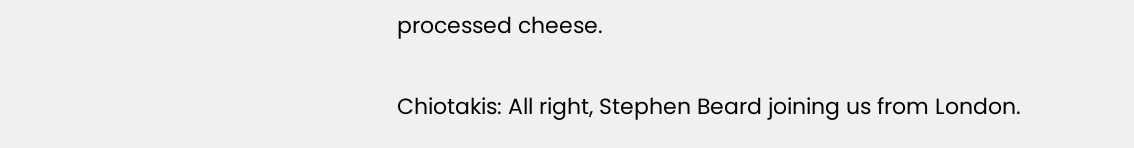processed cheese.

Chiotakis: All right, Stephen Beard joining us from London.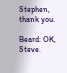Stephen, thank you.

Beard: OK, Steve.